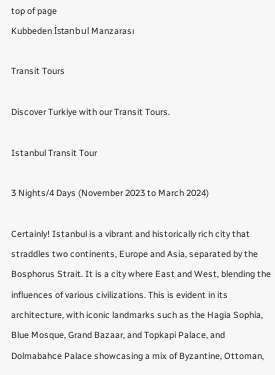top of page
Kubbeden İstanbul Manzarası

Transit Tours

Discover Turkiye with our Transit Tours.

Istanbul Transit Tour

3 Nights/4 Days (November 2023 to March 2024)

Certainly! Istanbul is a vibrant and historically rich city that straddles two continents, Europe and Asia, separated by the Bosphorus Strait. It is a city where East and West, blending the influences of various civilizations. This is evident in its architecture, with iconic landmarks such as the Hagia Sophia, Blue Mosque, Grand Bazaar, and Topkapi Palace, and Dolmabahce Palace showcasing a mix of Byzantine, Ottoman,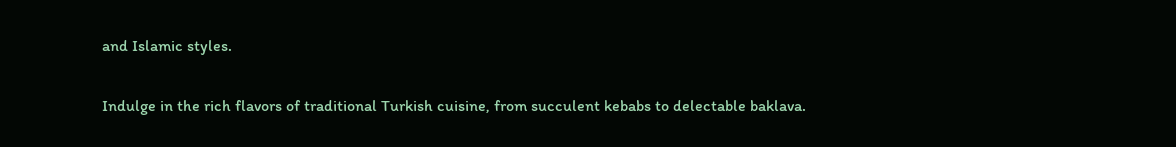and Islamic styles.

Indulge in the rich flavors of traditional Turkish cuisine, from succulent kebabs to delectable baklava.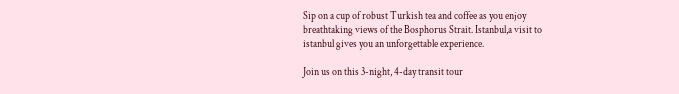Sip on a cup of robust Turkish tea and coffee as you enjoy breathtaking views of the Bosphorus Strait. Istanbul,a visit to istanbul gives you an unforgettable experience.

Join us on this 3-night, 4-day transit tour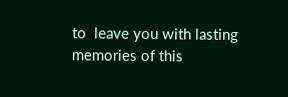to  leave you with lasting memories of this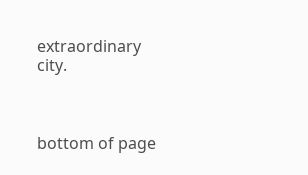extraordinary city.



bottom of page